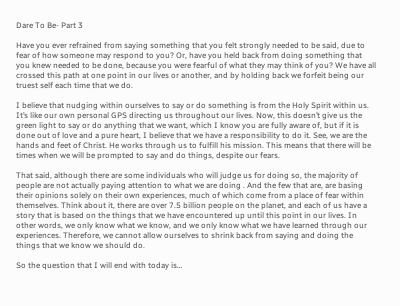Dare To Be- Part 3

Have you ever refrained from saying something that you felt strongly needed to be said, due to fear of how someone may respond to you? Or, have you held back from doing something that you knew needed to be done, because you were fearful of what they may think of you? We have all crossed this path at one point in our lives or another, and by holding back we forfeit being our truest self each time that we do.

I believe that nudging within ourselves to say or do something is from the Holy Spirit within us. It’s like our own personal GPS directing us throughout our lives. Now, this doesn’t give us the green light to say or do anything that we want, which I know you are fully aware of, but if it is done out of love and a pure heart, I believe that we have a responsibility to do it. See, we are the hands and feet of Christ. He works through us to fulfill his mission. This means that there will be times when we will be prompted to say and do things, despite our fears.

That said, although there are some individuals who will judge us for doing so, the majority of people are not actually paying attention to what we are doing . And the few that are, are basing their opinions solely on their own experiences, much of which come from a place of fear within themselves. Think about it, there are over 7.5 billion people on the planet, and each of us have a story that is based on the things that we have encountered up until this point in our lives. In other words, we only know what we know, and we only know what we have learned through our experiences. Therefore, we cannot allow ourselves to shrink back from saying and doing the things that we know we should do.

So the question that I will end with today is…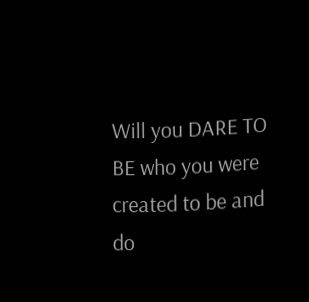Will you DARE TO BE who you were created to be and do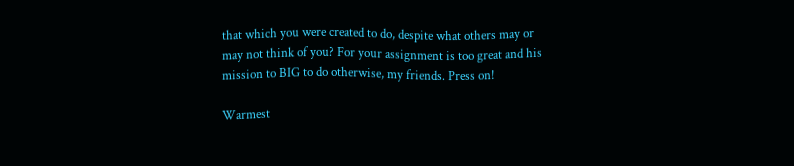that which you were created to do, despite what others may or may not think of you? For your assignment is too great and his mission to BIG to do otherwise, my friends. Press on!

Warmest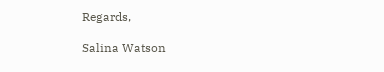Regards,

Salina Watson